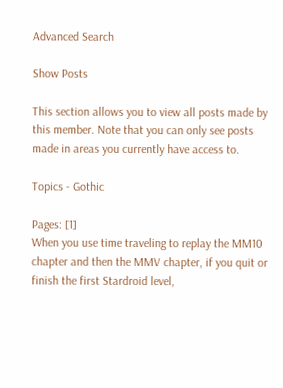Advanced Search

Show Posts

This section allows you to view all posts made by this member. Note that you can only see posts made in areas you currently have access to.

Topics - Gothic

Pages: [1]
When you use time traveling to replay the MM10 chapter and then the MMV chapter, if you quit or finish the first Stardroid level,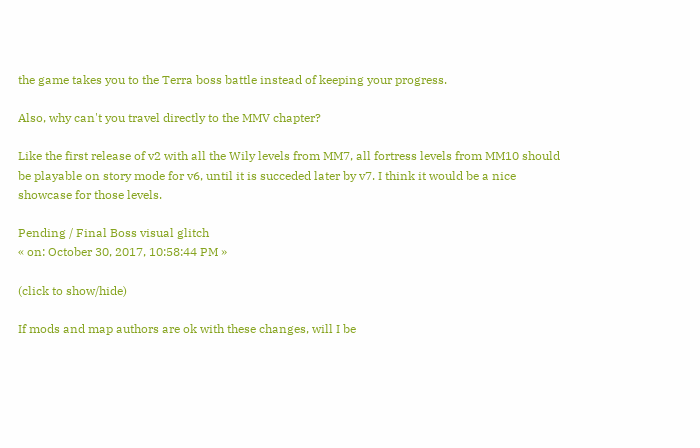the game takes you to the Terra boss battle instead of keeping your progress.

Also, why can't you travel directly to the MMV chapter?

Like the first release of v2 with all the Wily levels from MM7, all fortress levels from MM10 should be playable on story mode for v6, until it is succeded later by v7. I think it would be a nice showcase for those levels.

Pending / Final Boss visual glitch
« on: October 30, 2017, 10:58:44 PM »

(click to show/hide)

If mods and map authors are ok with these changes, will I be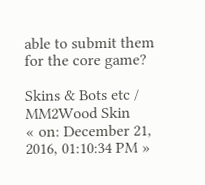able to submit them for the core game?

Skins & Bots etc / MM2Wood Skin
« on: December 21, 2016, 01:10:34 PM »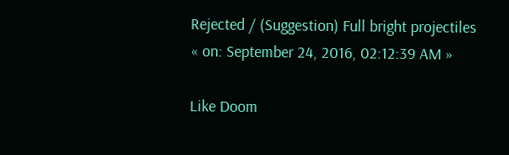Rejected / (Suggestion) Full bright projectiles
« on: September 24, 2016, 02:12:39 AM »

Like Doom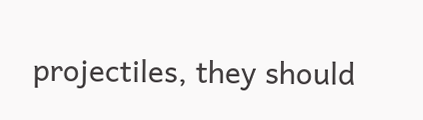projectiles, they should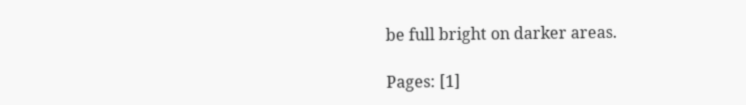be full bright on darker areas.

Pages: [1]